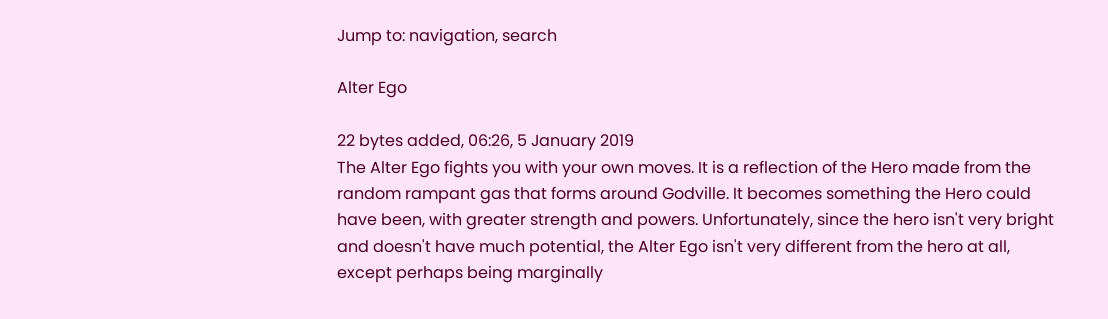Jump to: navigation, search

Alter Ego

22 bytes added, 06:26, 5 January 2019
The Alter Ego fights you with your own moves. It is a reflection of the Hero made from the random rampant gas that forms around Godville. It becomes something the Hero could have been, with greater strength and powers. Unfortunately, since the hero isn't very bright and doesn't have much potential, the Alter Ego isn't very different from the hero at all, except perhaps being marginally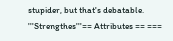stupider, but that's debatable.
'''Strengthes'''== Attributes == ===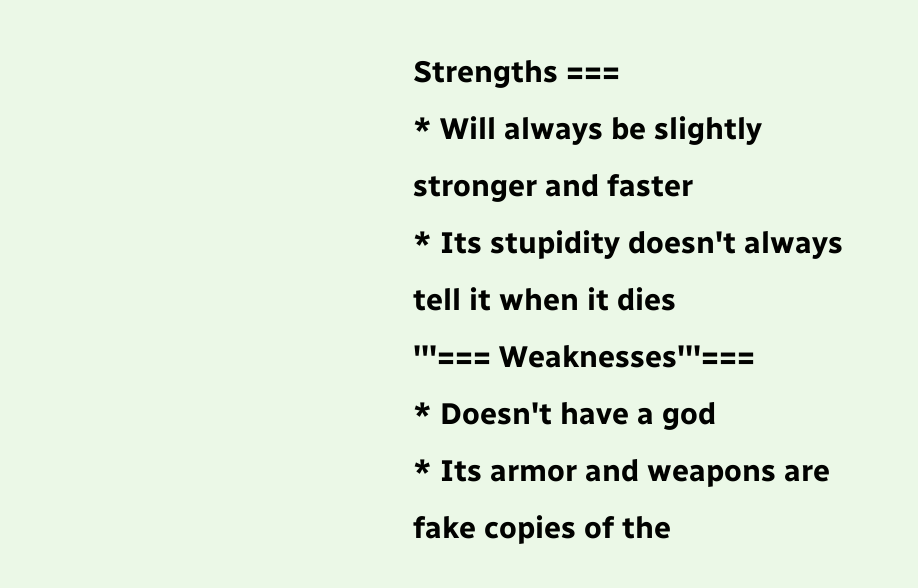Strengths ===
* Will always be slightly stronger and faster
* Its stupidity doesn't always tell it when it dies
'''=== Weaknesses'''===
* Doesn't have a god
* Its armor and weapons are fake copies of the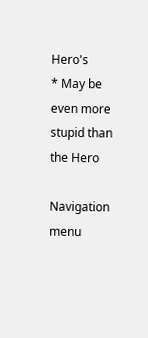Hero's
* May be even more stupid than the Hero

Navigation menu